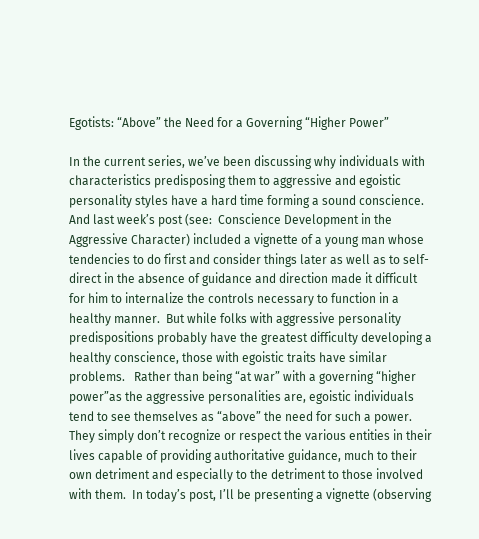Egotists: “Above” the Need for a Governing “Higher Power”

In the current series, we’ve been discussing why individuals with characteristics predisposing them to aggressive and egoistic personality styles have a hard time forming a sound conscience.  And last week’s post (see:  Conscience Development in the Aggressive Character) included a vignette of a young man whose tendencies to do first and consider things later as well as to self-direct in the absence of guidance and direction made it difficult for him to internalize the controls necessary to function in a healthy manner.  But while folks with aggressive personality predispositions probably have the greatest difficulty developing a healthy conscience, those with egoistic traits have similar problems.   Rather than being “at war” with a governing “higher power”as the aggressive personalities are, egoistic individuals tend to see themselves as “above” the need for such a power.  They simply don’t recognize or respect the various entities in their lives capable of providing authoritative guidance, much to their own detriment and especially to the detriment to those involved with them.  In today’s post, I’ll be presenting a vignette (observing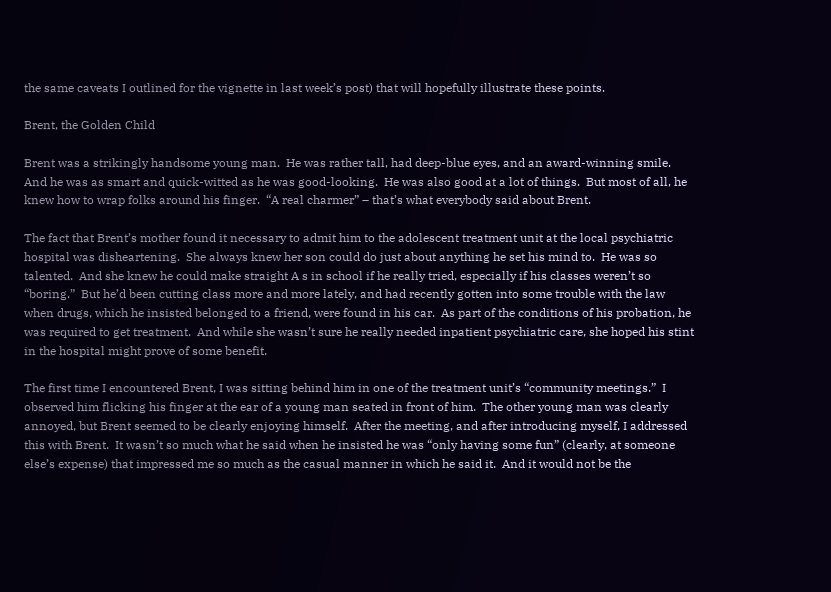the same caveats I outlined for the vignette in last week’s post) that will hopefully illustrate these points.

Brent, the Golden Child

Brent was a strikingly handsome young man.  He was rather tall, had deep-blue eyes, and an award-winning smile.  And he was as smart and quick-witted as he was good-looking.  He was also good at a lot of things.  But most of all, he knew how to wrap folks around his finger.  “A real charmer” – that’s what everybody said about Brent.

The fact that Brent’s mother found it necessary to admit him to the adolescent treatment unit at the local psychiatric hospital was disheartening.  She always knew her son could do just about anything he set his mind to.  He was so talented.  And she knew he could make straight A s in school if he really tried, especially if his classes weren’t so “boring.”  But he’d been cutting class more and more lately, and had recently gotten into some trouble with the law when drugs, which he insisted belonged to a friend, were found in his car.  As part of the conditions of his probation, he was required to get treatment.  And while she wasn’t sure he really needed inpatient psychiatric care, she hoped his stint in the hospital might prove of some benefit.

The first time I encountered Brent, I was sitting behind him in one of the treatment unit’s “community meetings.”  I observed him flicking his finger at the ear of a young man seated in front of him.  The other young man was clearly annoyed, but Brent seemed to be clearly enjoying himself.  After the meeting, and after introducing myself, I addressed this with Brent.  It wasn’t so much what he said when he insisted he was “only having some fun” (clearly, at someone else’s expense) that impressed me so much as the casual manner in which he said it.  And it would not be the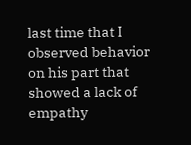last time that I observed behavior on his part that showed a lack of empathy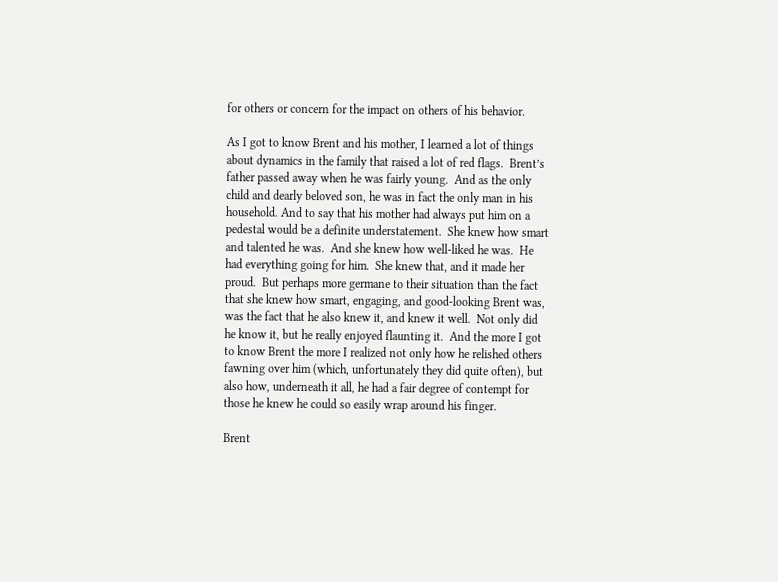for others or concern for the impact on others of his behavior.

As I got to know Brent and his mother, I learned a lot of things about dynamics in the family that raised a lot of red flags.  Brent’s father passed away when he was fairly young.  And as the only child and dearly beloved son, he was in fact the only man in his household. And to say that his mother had always put him on a pedestal would be a definite understatement.  She knew how smart and talented he was.  And she knew how well-liked he was.  He had everything going for him.  She knew that, and it made her proud.  But perhaps more germane to their situation than the fact that she knew how smart, engaging, and good-looking Brent was, was the fact that he also knew it, and knew it well.  Not only did he know it, but he really enjoyed flaunting it.  And the more I got to know Brent the more I realized not only how he relished others fawning over him (which, unfortunately they did quite often), but also how, underneath it all, he had a fair degree of contempt for those he knew he could so easily wrap around his finger.

Brent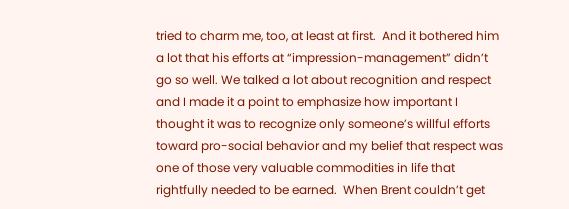tried to charm me, too, at least at first.  And it bothered him a lot that his efforts at “impression-management” didn’t go so well. We talked a lot about recognition and respect and I made it a point to emphasize how important I thought it was to recognize only someone’s willful efforts toward pro-social behavior and my belief that respect was one of those very valuable commodities in life that rightfully needed to be earned.  When Brent couldn’t get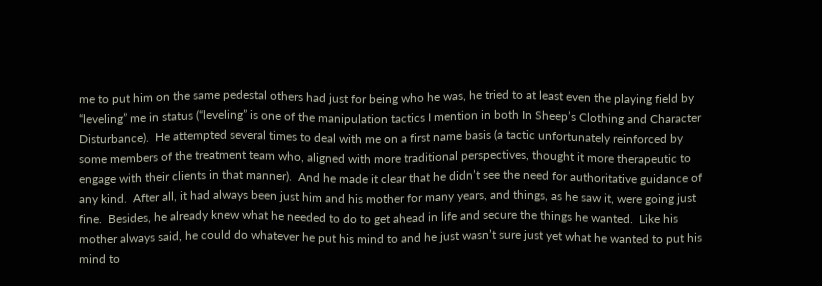me to put him on the same pedestal others had just for being who he was, he tried to at least even the playing field by “leveling” me in status (“leveling” is one of the manipulation tactics I mention in both In Sheep’s Clothing and Character Disturbance).  He attempted several times to deal with me on a first name basis (a tactic unfortunately reinforced by some members of the treatment team who, aligned with more traditional perspectives, thought it more therapeutic to engage with their clients in that manner).  And he made it clear that he didn’t see the need for authoritative guidance of any kind.  After all, it had always been just him and his mother for many years, and things, as he saw it, were going just fine.  Besides, he already knew what he needed to do to get ahead in life and secure the things he wanted.  Like his mother always said, he could do whatever he put his mind to and he just wasn’t sure just yet what he wanted to put his mind to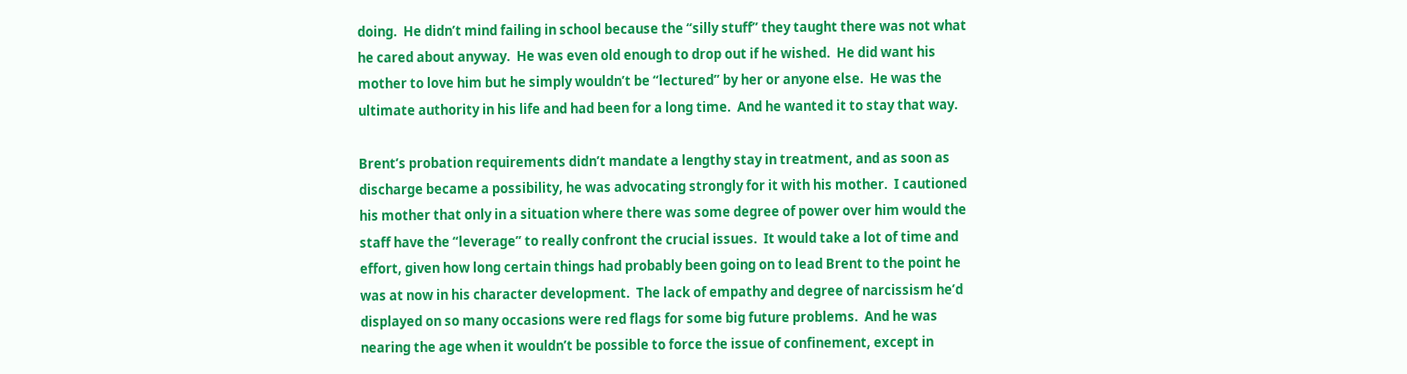doing.  He didn’t mind failing in school because the “silly stuff” they taught there was not what he cared about anyway.  He was even old enough to drop out if he wished.  He did want his mother to love him but he simply wouldn’t be “lectured” by her or anyone else.  He was the ultimate authority in his life and had been for a long time.  And he wanted it to stay that way.

Brent’s probation requirements didn’t mandate a lengthy stay in treatment, and as soon as discharge became a possibility, he was advocating strongly for it with his mother.  I cautioned his mother that only in a situation where there was some degree of power over him would the staff have the “leverage” to really confront the crucial issues.  It would take a lot of time and effort, given how long certain things had probably been going on to lead Brent to the point he was at now in his character development.  The lack of empathy and degree of narcissism he’d displayed on so many occasions were red flags for some big future problems.  And he was nearing the age when it wouldn’t be possible to force the issue of confinement, except in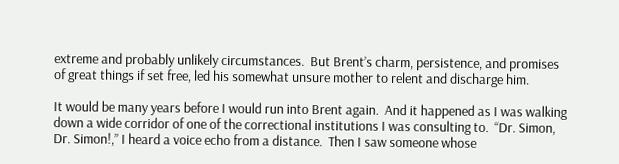extreme and probably unlikely circumstances.  But Brent’s charm, persistence, and promises of great things if set free, led his somewhat unsure mother to relent and discharge him.

It would be many years before I would run into Brent again.  And it happened as I was walking down a wide corridor of one of the correctional institutions I was consulting to.  “Dr. Simon, Dr. Simon!,” I heard a voice echo from a distance.  Then I saw someone whose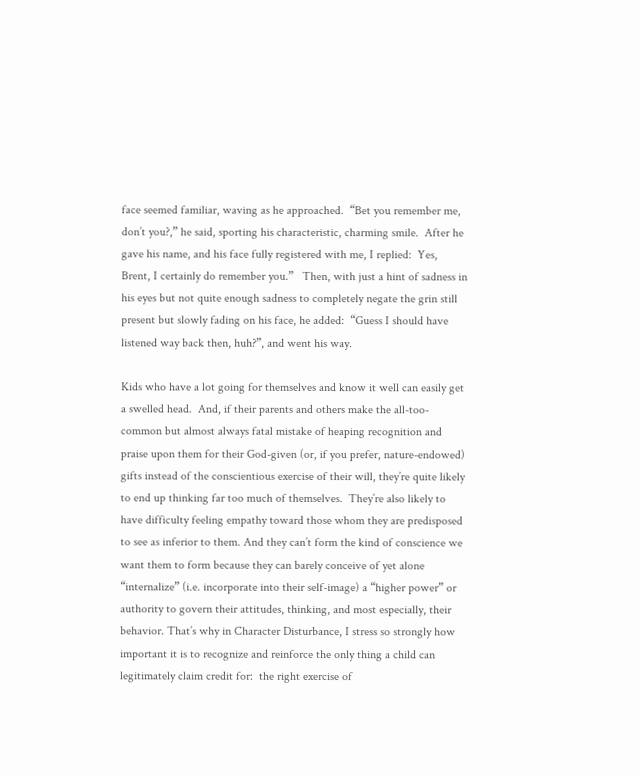face seemed familiar, waving as he approached.  “Bet you remember me, don’t you?,” he said, sporting his characteristic, charming smile.  After he gave his name, and his face fully registered with me, I replied:  Yes, Brent, I certainly do remember you.”   Then, with just a hint of sadness in his eyes but not quite enough sadness to completely negate the grin still present but slowly fading on his face, he added:  “Guess I should have listened way back then, huh?”, and went his way.

Kids who have a lot going for themselves and know it well can easily get a swelled head.  And, if their parents and others make the all-too-common but almost always fatal mistake of heaping recognition and praise upon them for their God-given (or, if you prefer, nature-endowed) gifts instead of the conscientious exercise of their will, they’re quite likely to end up thinking far too much of themselves.  They’re also likely to have difficulty feeling empathy toward those whom they are predisposed to see as inferior to them. And they can’t form the kind of conscience we want them to form because they can barely conceive of yet alone “internalize” (i.e. incorporate into their self-image) a “higher power” or authority to govern their attitudes, thinking, and most especially, their behavior. That’s why in Character Disturbance, I stress so strongly how important it is to recognize and reinforce the only thing a child can legitimately claim credit for:  the right exercise of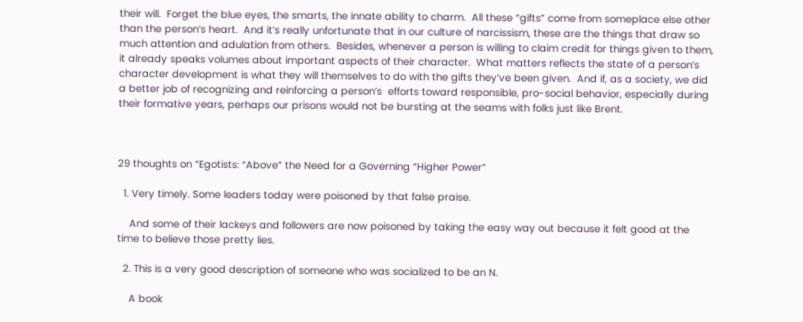their will.  Forget the blue eyes, the smarts, the innate ability to charm.  All these “gifts” come from someplace else other than the person’s heart.  And it’s really unfortunate that in our culture of narcissism, these are the things that draw so much attention and adulation from others.  Besides, whenever a person is willing to claim credit for things given to them, it already speaks volumes about important aspects of their character.  What matters reflects the state of a person’s character development is what they will themselves to do with the gifts they’ve been given.  And if, as a society, we did a better job of recognizing and reinforcing a person’s  efforts toward responsible, pro-social behavior, especially during their formative years, perhaps our prisons would not be bursting at the seams with folks just like Brent.



29 thoughts on “Egotists: “Above” the Need for a Governing “Higher Power”

  1. Very timely. Some leaders today were poisoned by that false praise.

    And some of their lackeys and followers are now poisoned by taking the easy way out because it felt good at the time to believe those pretty lies.

  2. This is a very good description of someone who was socialized to be an N.

    A book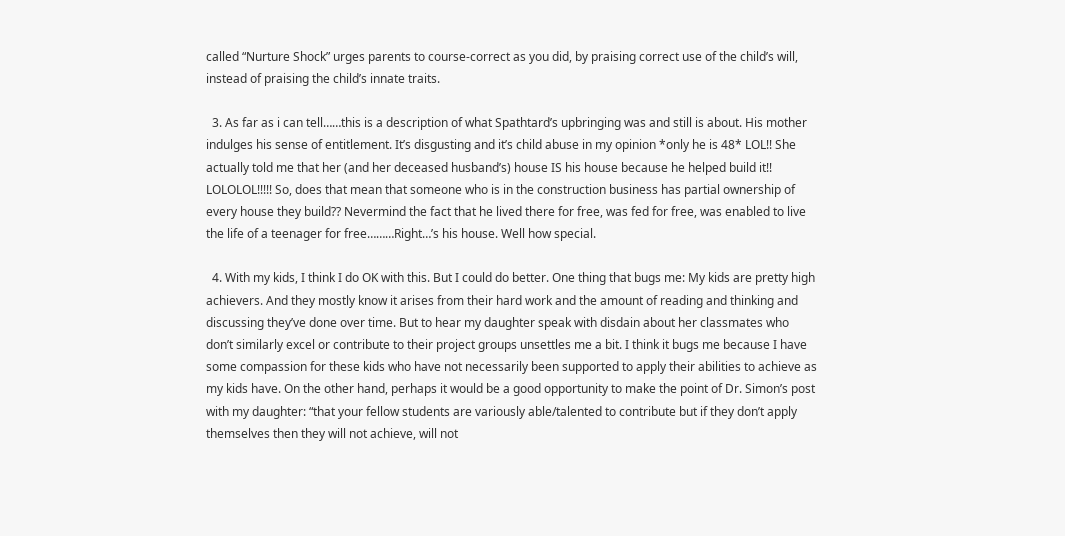called “Nurture Shock” urges parents to course-correct as you did, by praising correct use of the child’s will, instead of praising the child’s innate traits.

  3. As far as i can tell……this is a description of what Spathtard’s upbringing was and still is about. His mother indulges his sense of entitlement. It’s disgusting and it’s child abuse in my opinion *only he is 48* LOL!! She actually told me that her (and her deceased husband’s) house IS his house because he helped build it!! LOLOLOL!!!!! So, does that mean that someone who is in the construction business has partial ownership of every house they build?? Nevermind the fact that he lived there for free, was fed for free, was enabled to live the life of a teenager for free………Right…’s his house. Well how special.

  4. With my kids, I think I do OK with this. But I could do better. One thing that bugs me: My kids are pretty high achievers. And they mostly know it arises from their hard work and the amount of reading and thinking and discussing they’ve done over time. But to hear my daughter speak with disdain about her classmates who don’t similarly excel or contribute to their project groups unsettles me a bit. I think it bugs me because I have some compassion for these kids who have not necessarily been supported to apply their abilities to achieve as my kids have. On the other hand, perhaps it would be a good opportunity to make the point of Dr. Simon’s post with my daughter: “that your fellow students are variously able/talented to contribute but if they don’t apply themselves then they will not achieve, will not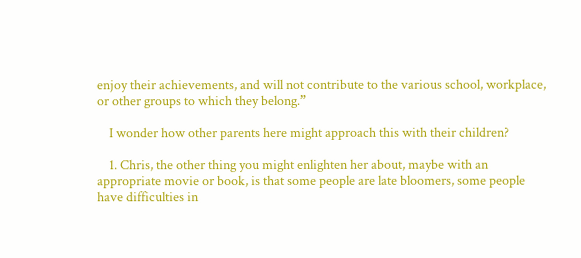enjoy their achievements, and will not contribute to the various school, workplace, or other groups to which they belong.”

    I wonder how other parents here might approach this with their children?

    1. Chris, the other thing you might enlighten her about, maybe with an appropriate movie or book, is that some people are late bloomers, some people have difficulties in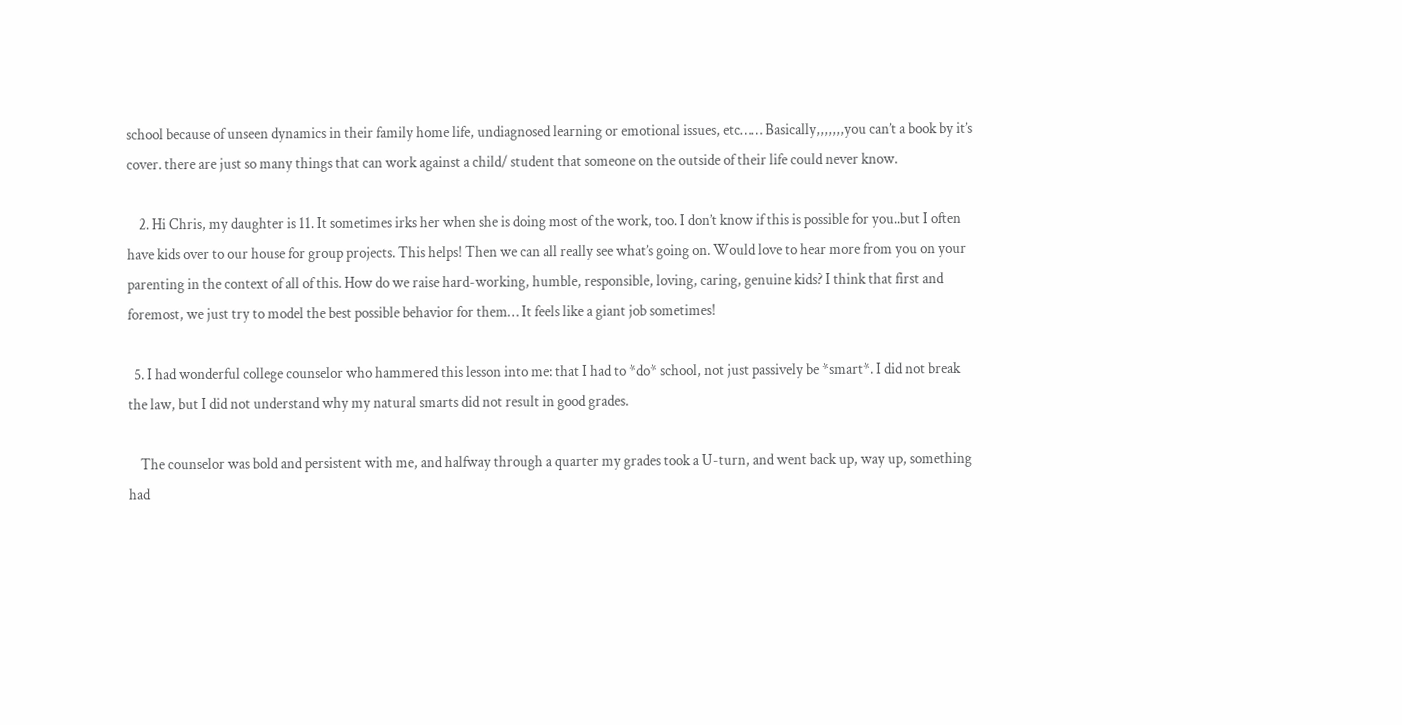school because of unseen dynamics in their family home life, undiagnosed learning or emotional issues, etc…… Basically,,,,,,,you can’t a book by it’s cover. there are just so many things that can work against a child/ student that someone on the outside of their life could never know.

    2. Hi Chris, my daughter is 11. It sometimes irks her when she is doing most of the work, too. I don’t know if this is possible for you..but I often have kids over to our house for group projects. This helps! Then we can all really see what’s going on. Would love to hear more from you on your parenting in the context of all of this. How do we raise hard-working, humble, responsible, loving, caring, genuine kids? I think that first and foremost, we just try to model the best possible behavior for them… It feels like a giant job sometimes!

  5. I had wonderful college counselor who hammered this lesson into me: that I had to *do* school, not just passively be *smart*. I did not break the law, but I did not understand why my natural smarts did not result in good grades.

    The counselor was bold and persistent with me, and halfway through a quarter my grades took a U-turn, and went back up, way up, something had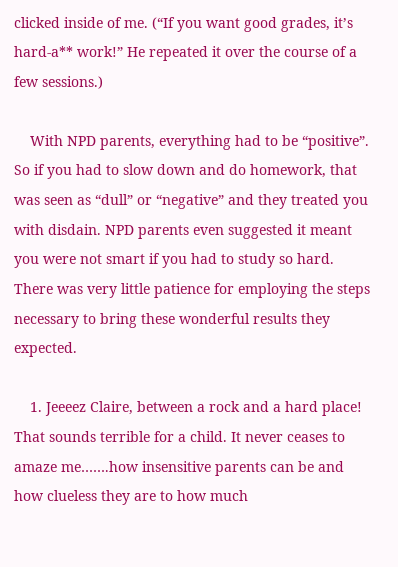clicked inside of me. (“If you want good grades, it’s hard-a** work!” He repeated it over the course of a few sessions.)

    With NPD parents, everything had to be “positive”. So if you had to slow down and do homework, that was seen as “dull” or “negative” and they treated you with disdain. NPD parents even suggested it meant you were not smart if you had to study so hard. There was very little patience for employing the steps necessary to bring these wonderful results they expected.

    1. Jeeeez Claire, between a rock and a hard place! That sounds terrible for a child. It never ceases to amaze me…….how insensitive parents can be and how clueless they are to how much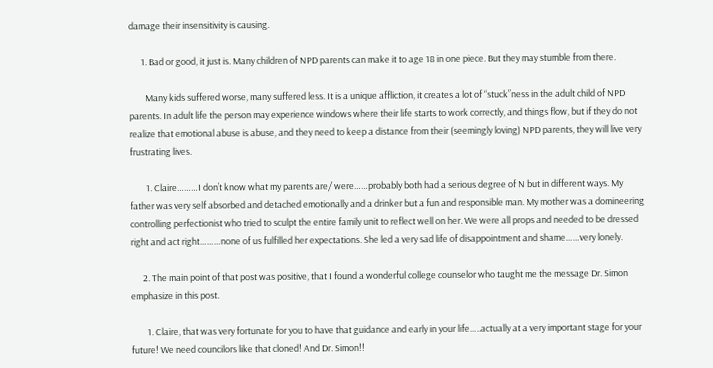damage their insensitivity is causing.

      1. Bad or good, it just is. Many children of NPD parents can make it to age 18 in one piece. But they may stumble from there.

        Many kids suffered worse, many suffered less. It is a unique affliction, it creates a lot of “stuck”ness in the adult child of NPD parents. In adult life the person may experience windows where their life starts to work correctly, and things flow, but if they do not realize that emotional abuse is abuse, and they need to keep a distance from their (seemingly loving) NPD parents, they will live very frustrating lives.

        1. Claire………I don’t know what my parents are/ were……probably both had a serious degree of N but in different ways. My father was very self absorbed and detached emotionally and a drinker but a fun and responsible man. My mother was a domineering controlling perfectionist who tried to sculpt the entire family unit to reflect well on her. We were all props and needed to be dressed right and act right………none of us fulfilled her expectations. She led a very sad life of disappointment and shame……very lonely.

      2. The main point of that post was positive, that I found a wonderful college counselor who taught me the message Dr. Simon emphasize in this post.

        1. Claire, that was very fortunate for you to have that guidance and early in your life…..actually at a very important stage for your future! We need councilors like that cloned! And Dr. Simon!!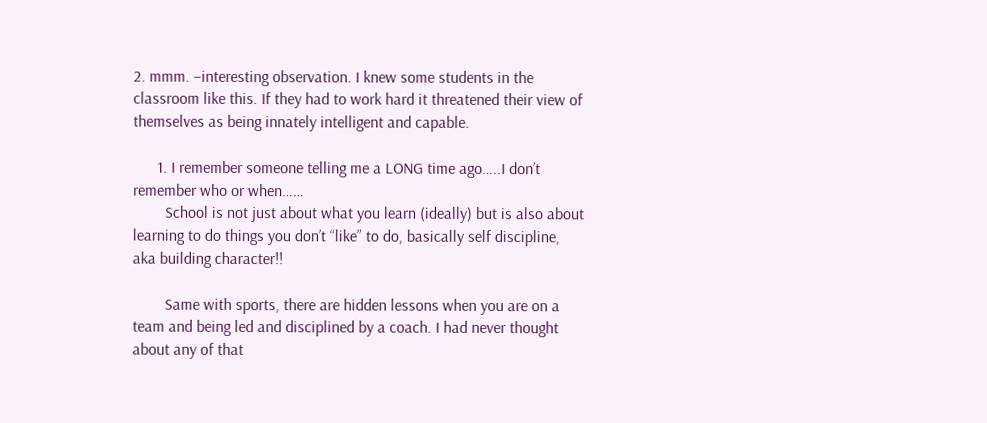2. mmm. –interesting observation. I knew some students in the classroom like this. If they had to work hard it threatened their view of themselves as being innately intelligent and capable.

      1. I remember someone telling me a LONG time ago…..I don’t remember who or when……
        School is not just about what you learn (ideally) but is also about learning to do things you don’t “like” to do, basically self discipline, aka building character!!

        Same with sports, there are hidden lessons when you are on a team and being led and disciplined by a coach. I had never thought about any of that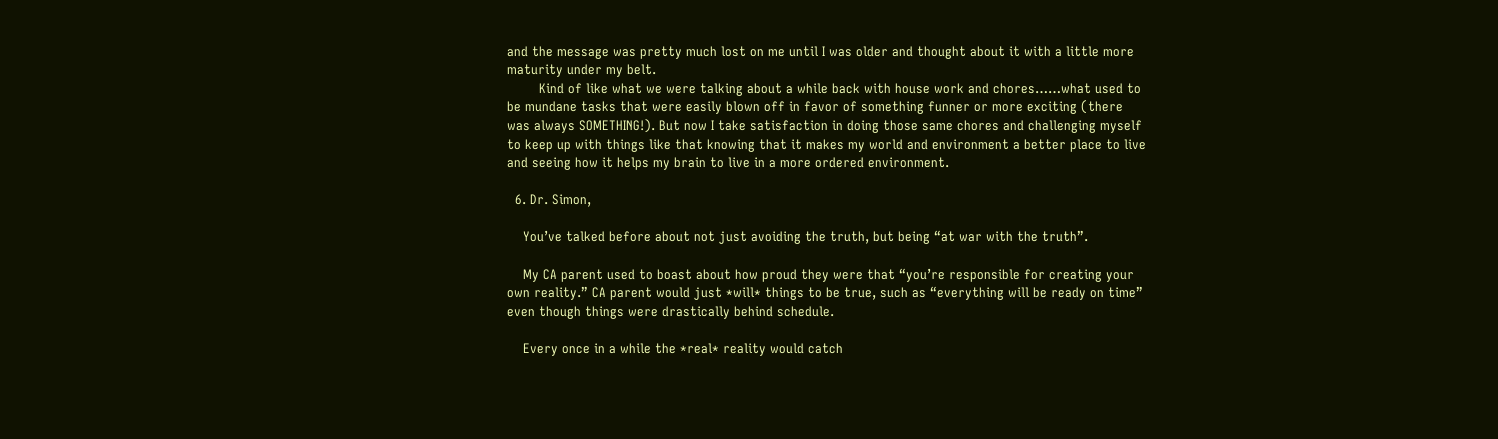and the message was pretty much lost on me until I was older and thought about it with a little more maturity under my belt.
        Kind of like what we were talking about a while back with house work and chores……what used to be mundane tasks that were easily blown off in favor of something funner or more exciting (there was always SOMETHING!). But now I take satisfaction in doing those same chores and challenging myself to keep up with things like that knowing that it makes my world and environment a better place to live and seeing how it helps my brain to live in a more ordered environment.

  6. Dr. Simon,

    You’ve talked before about not just avoiding the truth, but being “at war with the truth”.

    My CA parent used to boast about how proud they were that “you’re responsible for creating your own reality.” CA parent would just *will* things to be true, such as “everything will be ready on time” even though things were drastically behind schedule.

    Every once in a while the *real* reality would catch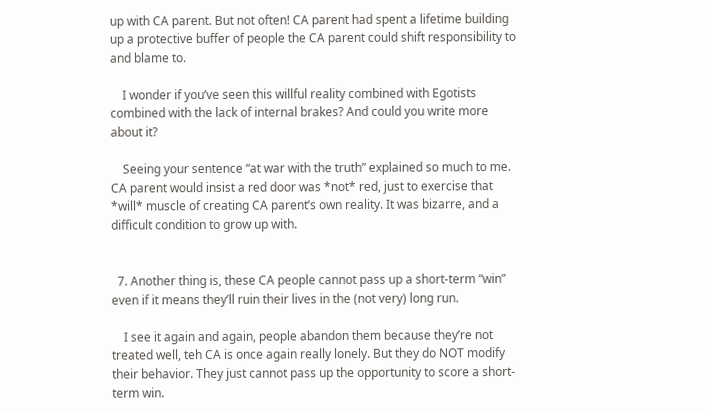up with CA parent. But not often! CA parent had spent a lifetime building up a protective buffer of people the CA parent could shift responsibility to and blame to.

    I wonder if you’ve seen this willful reality combined with Egotists combined with the lack of internal brakes? And could you write more about it?

    Seeing your sentence “at war with the truth” explained so much to me. CA parent would insist a red door was *not* red, just to exercise that *will* muscle of creating CA parent’s own reality. It was bizarre, and a difficult condition to grow up with.


  7. Another thing is, these CA people cannot pass up a short-term “win” even if it means they’ll ruin their lives in the (not very) long run.

    I see it again and again, people abandon them because they’re not treated well, teh CA is once again really lonely. But they do NOT modify their behavior. They just cannot pass up the opportunity to score a short-term win.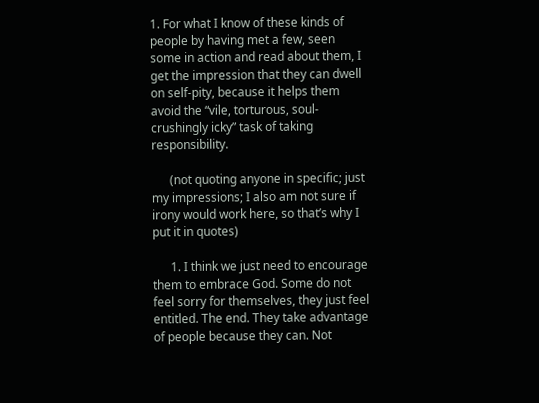1. For what I know of these kinds of people by having met a few, seen some in action and read about them, I get the impression that they can dwell on self-pity, because it helps them avoid the “vile, torturous, soul-crushingly icky” task of taking responsibility.

      (not quoting anyone in specific; just my impressions; I also am not sure if irony would work here, so that’s why I put it in quotes)

      1. I think we just need to encourage them to embrace God. Some do not feel sorry for themselves, they just feel entitled. The end. They take advantage of people because they can. Not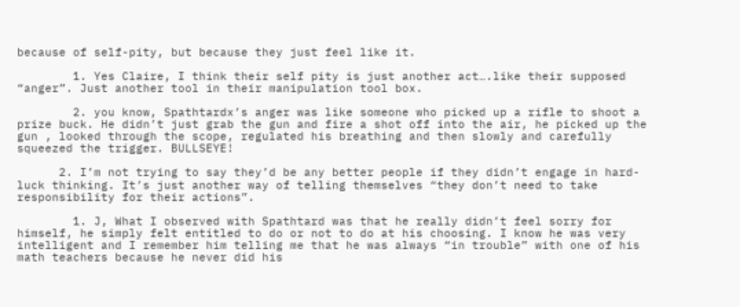because of self-pity, but because they just feel like it.

        1. Yes Claire, I think their self pity is just another act….like their supposed “anger”. Just another tool in their manipulation tool box.

        2. you know, Spathtardx’s anger was like someone who picked up a rifle to shoot a prize buck. He didn’t just grab the gun and fire a shot off into the air, he picked up the gun , looked through the scope, regulated his breathing and then slowly and carefully squeezed the trigger. BULLSEYE!

      2. I’m not trying to say they’d be any better people if they didn’t engage in hard-luck thinking. It’s just another way of telling themselves “they don’t need to take responsibility for their actions”.

        1. J, What I observed with Spathtard was that he really didn’t feel sorry for himself, he simply felt entitled to do or not to do at his choosing. I know he was very intelligent and I remember him telling me that he was always “in trouble” with one of his math teachers because he never did his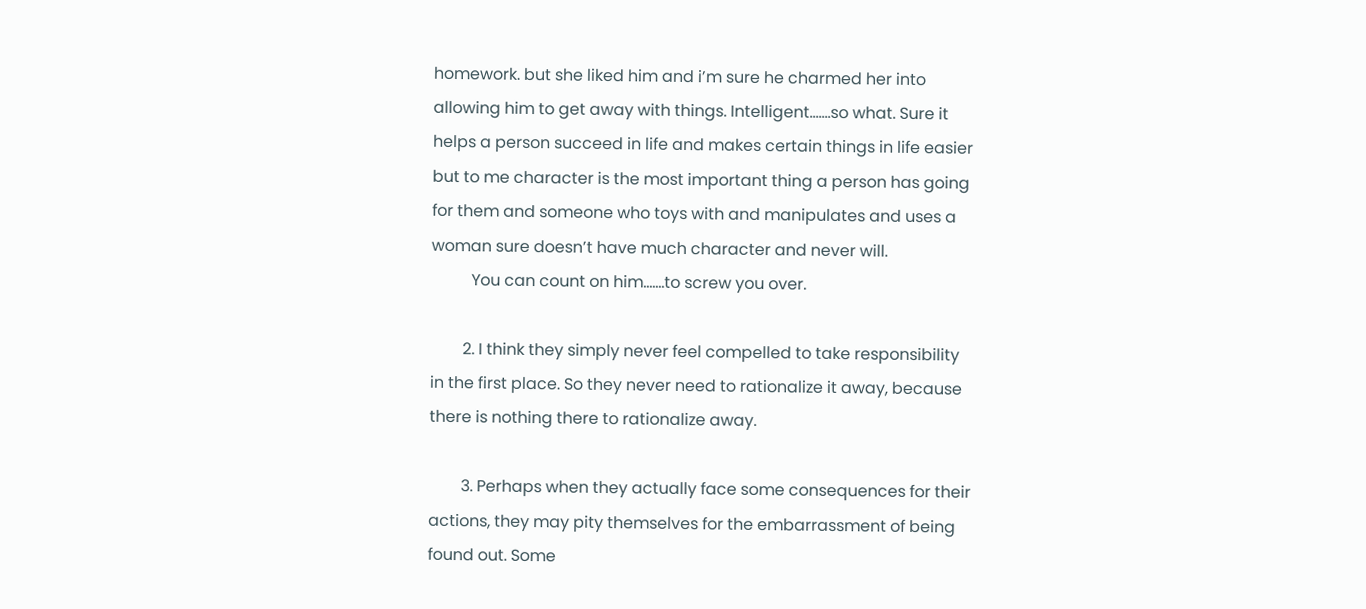homework. but she liked him and i’m sure he charmed her into allowing him to get away with things. Intelligent…….so what. Sure it helps a person succeed in life and makes certain things in life easier but to me character is the most important thing a person has going for them and someone who toys with and manipulates and uses a woman sure doesn’t have much character and never will.
          You can count on him…….to screw you over.

        2. I think they simply never feel compelled to take responsibility in the first place. So they never need to rationalize it away, because there is nothing there to rationalize away.

        3. Perhaps when they actually face some consequences for their actions, they may pity themselves for the embarrassment of being found out. Some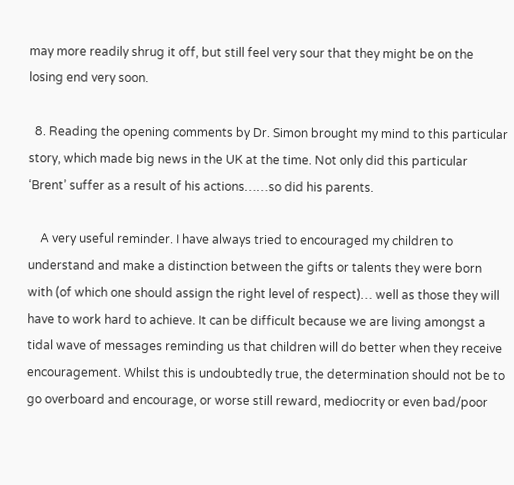may more readily shrug it off, but still feel very sour that they might be on the losing end very soon.

  8. Reading the opening comments by Dr. Simon brought my mind to this particular story, which made big news in the UK at the time. Not only did this particular ‘Brent’ suffer as a result of his actions……so did his parents.

    A very useful reminder. I have always tried to encouraged my children to understand and make a distinction between the gifts or talents they were born with (of which one should assign the right level of respect)… well as those they will have to work hard to achieve. It can be difficult because we are living amongst a tidal wave of messages reminding us that children will do better when they receive encouragement. Whilst this is undoubtedly true, the determination should not be to go overboard and encourage, or worse still reward, mediocrity or even bad/poor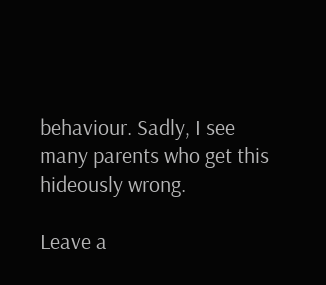behaviour. Sadly, I see many parents who get this hideously wrong.

Leave a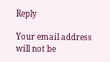Reply

Your email address will not be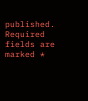published. Required fields are marked *